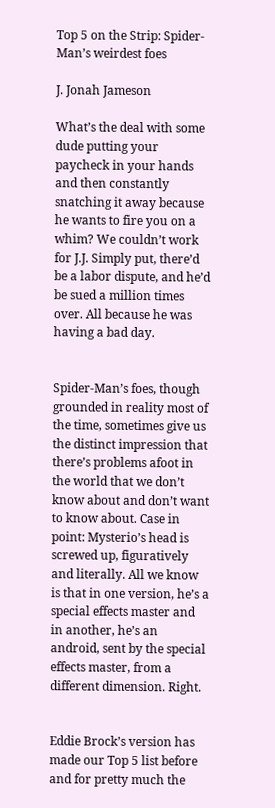Top 5 on the Strip: Spider-Man’s weirdest foes

J. Jonah Jameson

What’s the deal with some dude putting your paycheck in your hands and then constantly snatching it away because he wants to fire you on a whim? We couldn’t work for J.J. Simply put, there’d be a labor dispute, and he’d be sued a million times over. All because he was having a bad day.


Spider-Man’s foes, though grounded in reality most of the time, sometimes give us the distinct impression that there’s problems afoot in the world that we don’t know about and don’t want to know about. Case in point: Mysterio’s head is screwed up, figuratively and literally. All we know is that in one version, he’s a special effects master and in another, he’s an android, sent by the special effects master, from a different dimension. Right.


Eddie Brock’s version has made our Top 5 list before and for pretty much the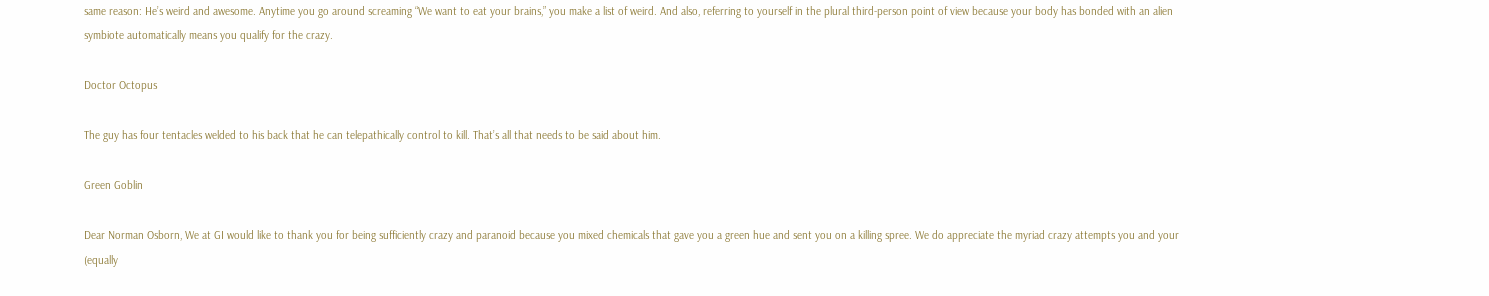same reason: He’s weird and awesome. Anytime you go around screaming “We want to eat your brains,” you make a list of weird. And also, referring to yourself in the plural third-person point of view because your body has bonded with an alien symbiote automatically means you qualify for the crazy.

Doctor Octopus

The guy has four tentacles welded to his back that he can telepathically control to kill. That’s all that needs to be said about him.

Green Goblin

Dear Norman Osborn, We at GI would like to thank you for being sufficiently crazy and paranoid because you mixed chemicals that gave you a green hue and sent you on a killing spree. We do appreciate the myriad crazy attempts you and your (equally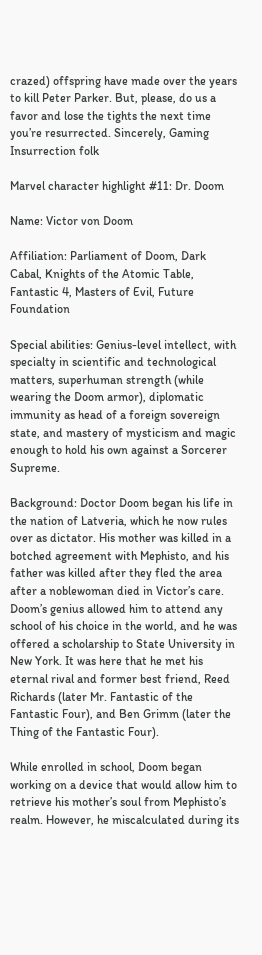crazed) offspring have made over the years to kill Peter Parker. But, please, do us a favor and lose the tights the next time you’re resurrected. Sincerely, Gaming Insurrection folk

Marvel character highlight #11: Dr. Doom

Name: Victor von Doom

Affiliation: Parliament of Doom, Dark Cabal, Knights of the Atomic Table, Fantastic 4, Masters of Evil, Future Foundation

Special abilities: Genius-level intellect, with specialty in scientific and technological matters, superhuman strength (while wearing the Doom armor), diplomatic immunity as head of a foreign sovereign state, and mastery of mysticism and magic enough to hold his own against a Sorcerer Supreme.

Background: Doctor Doom began his life in the nation of Latveria, which he now rules over as dictator. His mother was killed in a botched agreement with Mephisto, and his father was killed after they fled the area after a noblewoman died in Victor’s care. Doom’s genius allowed him to attend any school of his choice in the world, and he was offered a scholarship to State University in New York. It was here that he met his eternal rival and former best friend, Reed Richards (later Mr. Fantastic of the Fantastic Four), and Ben Grimm (later the Thing of the Fantastic Four).

While enrolled in school, Doom began working on a device that would allow him to retrieve his mother’s soul from Mephisto’s realm. However, he miscalculated during its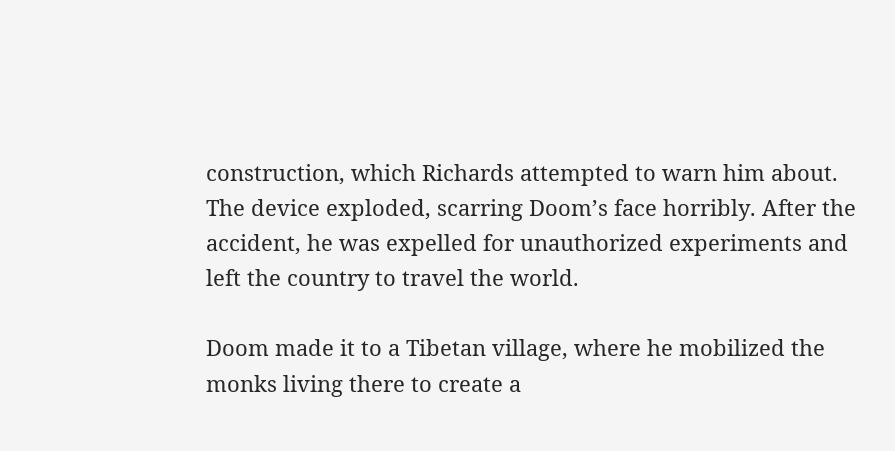construction, which Richards attempted to warn him about. The device exploded, scarring Doom’s face horribly. After the accident, he was expelled for unauthorized experiments and left the country to travel the world.

Doom made it to a Tibetan village, where he mobilized the monks living there to create a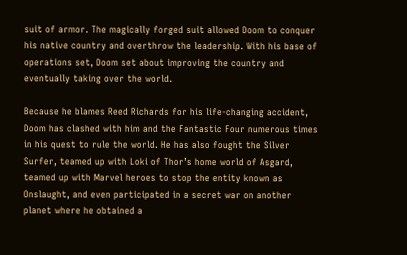suit of armor. The magically forged suit allowed Doom to conquer his native country and overthrow the leadership. With his base of operations set, Doom set about improving the country and eventually taking over the world.

Because he blames Reed Richards for his life-changing accident, Doom has clashed with him and the Fantastic Four numerous times in his quest to rule the world. He has also fought the Silver Surfer, teamed up with Loki of Thor’s home world of Asgard, teamed up with Marvel heroes to stop the entity known as Onslaught, and even participated in a secret war on another planet where he obtained a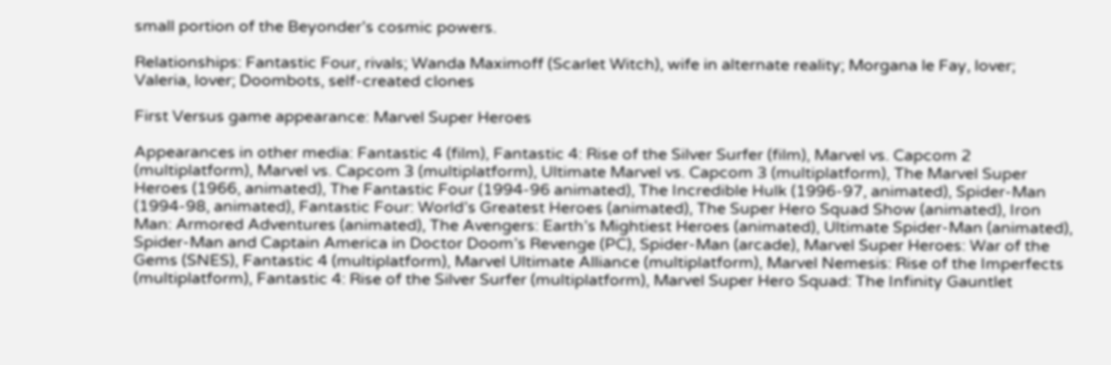small portion of the Beyonder’s cosmic powers.

Relationships: Fantastic Four, rivals; Wanda Maximoff (Scarlet Witch), wife in alternate reality; Morgana le Fay, lover; Valeria, lover; Doombots, self-created clones

First Versus game appearance: Marvel Super Heroes

Appearances in other media: Fantastic 4 (film), Fantastic 4: Rise of the Silver Surfer (film), Marvel vs. Capcom 2 (multiplatform), Marvel vs. Capcom 3 (multiplatform), Ultimate Marvel vs. Capcom 3 (multiplatform), The Marvel Super Heroes (1966, animated), The Fantastic Four (1994-96 animated), The Incredible Hulk (1996-97, animated), Spider-Man (1994-98, animated), Fantastic Four: World’s Greatest Heroes (animated), The Super Hero Squad Show (animated), Iron Man: Armored Adventures (animated), The Avengers: Earth’s Mightiest Heroes (animated), Ultimate Spider-Man (animated), Spider-Man and Captain America in Doctor Doom’s Revenge (PC), Spider-Man (arcade), Marvel Super Heroes: War of the Gems (SNES), Fantastic 4 (multiplatform), Marvel Ultimate Alliance (multiplatform), Marvel Nemesis: Rise of the Imperfects (multiplatform), Fantastic 4: Rise of the Silver Surfer (multiplatform), Marvel Super Hero Squad: The Infinity Gauntlet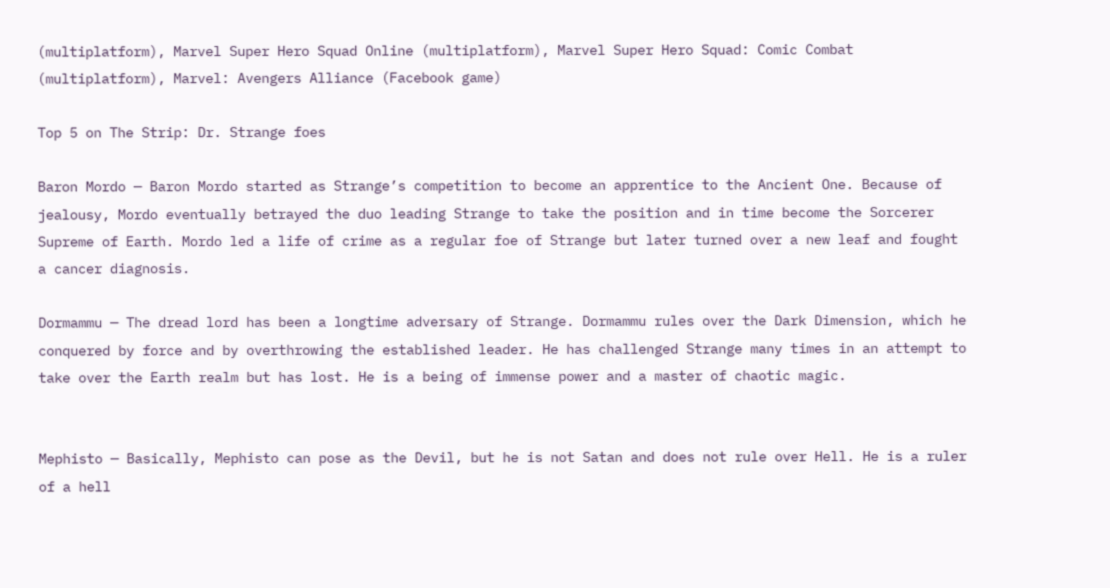(multiplatform), Marvel Super Hero Squad Online (multiplatform), Marvel Super Hero Squad: Comic Combat (multiplatform), Marvel: Avengers Alliance (Facebook game)

Top 5 on The Strip: Dr. Strange foes

Baron Mordo — Baron Mordo started as Strange’s competition to become an apprentice to the Ancient One. Because of jealousy, Mordo eventually betrayed the duo leading Strange to take the position and in time become the Sorcerer Supreme of Earth. Mordo led a life of crime as a regular foe of Strange but later turned over a new leaf and fought a cancer diagnosis.

Dormammu — The dread lord has been a longtime adversary of Strange. Dormammu rules over the Dark Dimension, which he conquered by force and by overthrowing the established leader. He has challenged Strange many times in an attempt to take over the Earth realm but has lost. He is a being of immense power and a master of chaotic magic.


Mephisto — Basically, Mephisto can pose as the Devil, but he is not Satan and does not rule over Hell. He is a ruler of a hell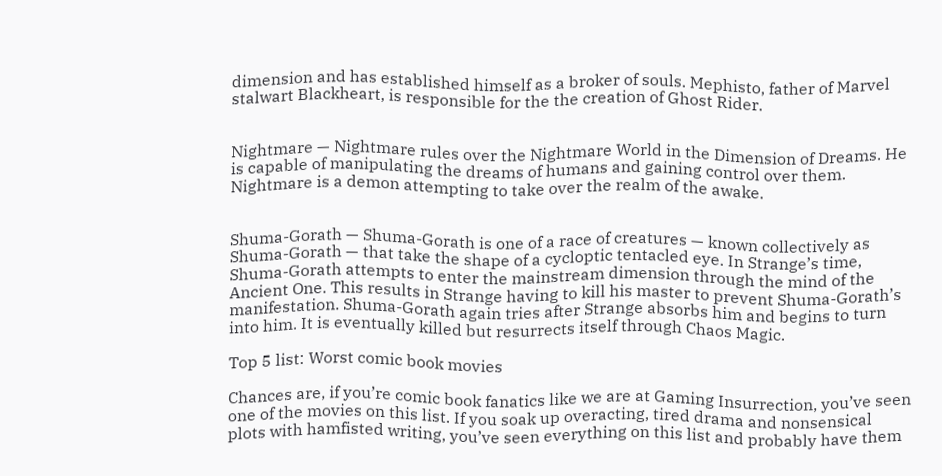dimension and has established himself as a broker of souls. Mephisto, father of Marvel stalwart Blackheart, is responsible for the the creation of Ghost Rider.


Nightmare — Nightmare rules over the Nightmare World in the Dimension of Dreams. He is capable of manipulating the dreams of humans and gaining control over them. Nightmare is a demon attempting to take over the realm of the awake.


Shuma-Gorath — Shuma-Gorath is one of a race of creatures — known collectively as Shuma-Gorath — that take the shape of a cycloptic tentacled eye. In Strange’s time, Shuma-Gorath attempts to enter the mainstream dimension through the mind of the Ancient One. This results in Strange having to kill his master to prevent Shuma-Gorath’s manifestation. Shuma-Gorath again tries after Strange absorbs him and begins to turn into him. It is eventually killed but resurrects itself through Chaos Magic.

Top 5 list: Worst comic book movies

Chances are, if you’re comic book fanatics like we are at Gaming Insurrection, you’ve seen one of the movies on this list. If you soak up overacting, tired drama and nonsensical plots with hamfisted writing, you’ve seen everything on this list and probably have them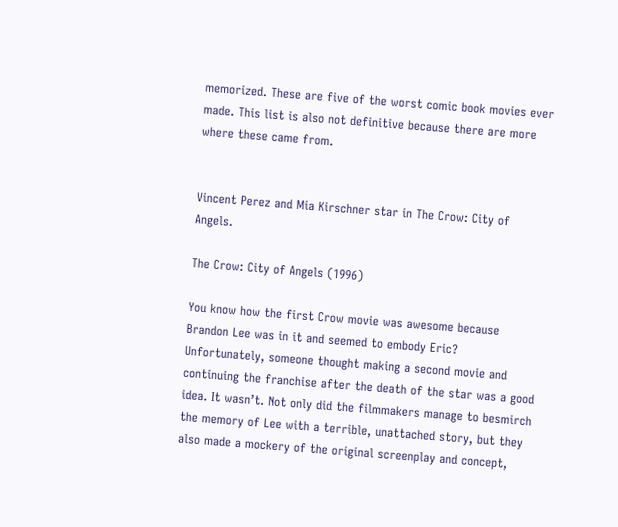memorized. These are five of the worst comic book movies ever made. This list is also not definitive because there are more where these came from.


Vincent Perez and Mia Kirschner star in The Crow: City of Angels.

The Crow: City of Angels (1996)

You know how the first Crow movie was awesome because Brandon Lee was in it and seemed to embody Eric? Unfortunately, someone thought making a second movie and continuing the franchise after the death of the star was a good idea. It wasn’t. Not only did the filmmakers manage to besmirch the memory of Lee with a terrible, unattached story, but they also made a mockery of the original screenplay and concept,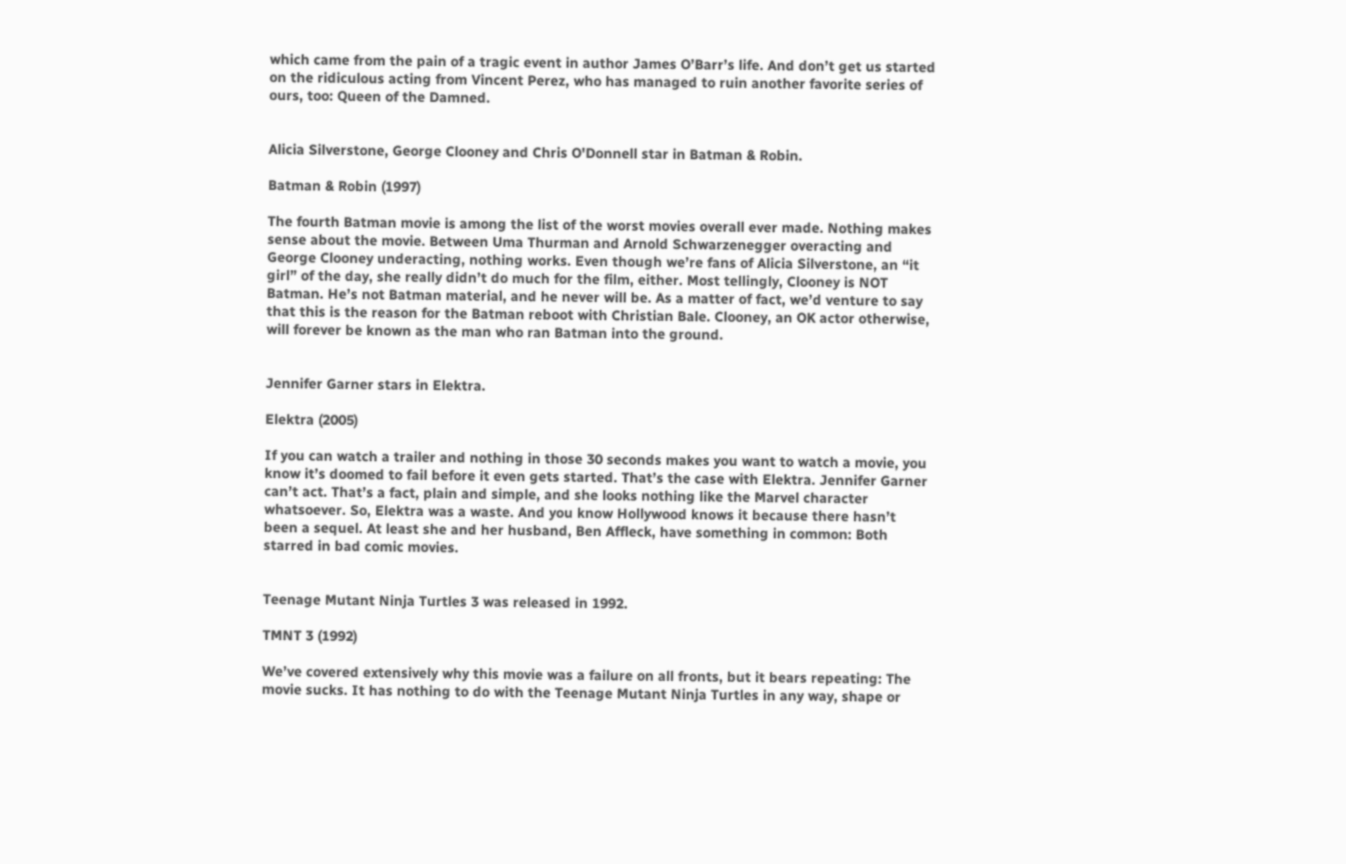which came from the pain of a tragic event in author James O’Barr’s life. And don’t get us started on the ridiculous acting from Vincent Perez, who has managed to ruin another favorite series of ours, too: Queen of the Damned.


Alicia Silverstone, George Clooney and Chris O'Donnell star in Batman & Robin.

Batman & Robin (1997)

The fourth Batman movie is among the list of the worst movies overall ever made. Nothing makes sense about the movie. Between Uma Thurman and Arnold Schwarzenegger overacting and George Clooney underacting, nothing works. Even though we’re fans of Alicia Silverstone, an “it girl” of the day, she really didn’t do much for the film, either. Most tellingly, Clooney is NOT Batman. He’s not Batman material, and he never will be. As a matter of fact, we’d venture to say that this is the reason for the Batman reboot with Christian Bale. Clooney, an OK actor otherwise, will forever be known as the man who ran Batman into the ground.


Jennifer Garner stars in Elektra.

Elektra (2005)

If you can watch a trailer and nothing in those 30 seconds makes you want to watch a movie, you know it’s doomed to fail before it even gets started. That’s the case with Elektra. Jennifer Garner can’t act. That’s a fact, plain and simple, and she looks nothing like the Marvel character whatsoever. So, Elektra was a waste. And you know Hollywood knows it because there hasn’t been a sequel. At least she and her husband, Ben Affleck, have something in common: Both starred in bad comic movies.


Teenage Mutant Ninja Turtles 3 was released in 1992.

TMNT 3 (1992)

We’ve covered extensively why this movie was a failure on all fronts, but it bears repeating: The movie sucks. It has nothing to do with the Teenage Mutant Ninja Turtles in any way, shape or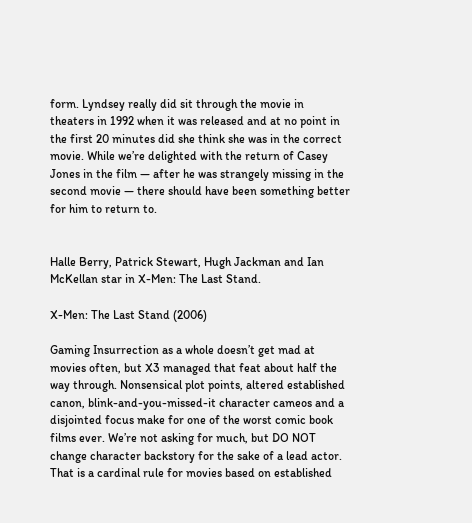form. Lyndsey really did sit through the movie in theaters in 1992 when it was released and at no point in the first 20 minutes did she think she was in the correct movie. While we’re delighted with the return of Casey Jones in the film — after he was strangely missing in the second movie — there should have been something better for him to return to.


Halle Berry, Patrick Stewart, Hugh Jackman and Ian McKellan star in X-Men: The Last Stand.

X-Men: The Last Stand (2006)

Gaming Insurrection as a whole doesn’t get mad at movies often, but X3 managed that feat about half the way through. Nonsensical plot points, altered established canon, blink-and-you-missed-it character cameos and a disjointed focus make for one of the worst comic book films ever. We’re not asking for much, but DO NOT change character backstory for the sake of a lead actor. That is a cardinal rule for movies based on established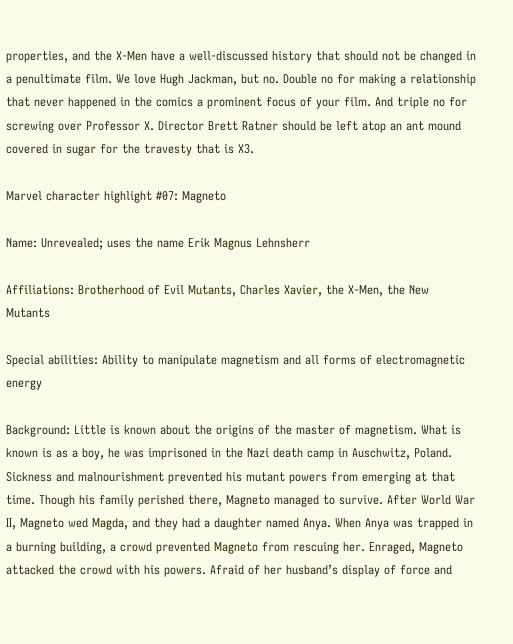properties, and the X-Men have a well-discussed history that should not be changed in a penultimate film. We love Hugh Jackman, but no. Double no for making a relationship that never happened in the comics a prominent focus of your film. And triple no for screwing over Professor X. Director Brett Ratner should be left atop an ant mound covered in sugar for the travesty that is X3.

Marvel character highlight #07: Magneto

Name: Unrevealed; uses the name Erik Magnus Lehnsherr

Affiliations: Brotherhood of Evil Mutants, Charles Xavier, the X-Men, the New Mutants

Special abilities: Ability to manipulate magnetism and all forms of electromagnetic energy

Background: Little is known about the origins of the master of magnetism. What is known is as a boy, he was imprisoned in the Nazi death camp in Auschwitz, Poland. Sickness and malnourishment prevented his mutant powers from emerging at that time. Though his family perished there, Magneto managed to survive. After World War II, Magneto wed Magda, and they had a daughter named Anya. When Anya was trapped in a burning building, a crowd prevented Magneto from rescuing her. Enraged, Magneto attacked the crowd with his powers. Afraid of her husband’s display of force and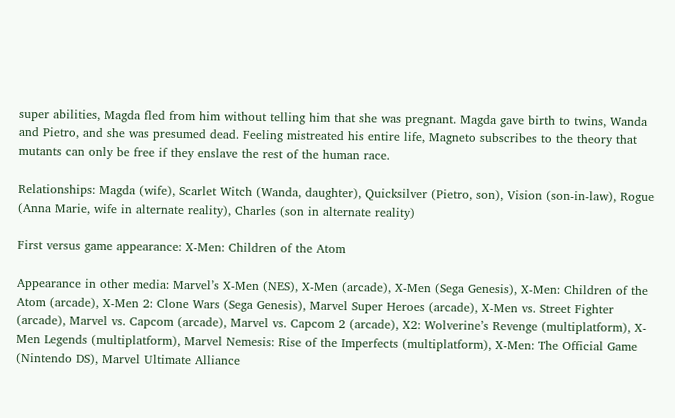super abilities, Magda fled from him without telling him that she was pregnant. Magda gave birth to twins, Wanda and Pietro, and she was presumed dead. Feeling mistreated his entire life, Magneto subscribes to the theory that mutants can only be free if they enslave the rest of the human race.

Relationships: Magda (wife), Scarlet Witch (Wanda, daughter), Quicksilver (Pietro, son), Vision (son-in-law), Rogue (Anna Marie, wife in alternate reality), Charles (son in alternate reality)

First versus game appearance: X-Men: Children of the Atom

Appearance in other media: Marvel’s X-Men (NES), X-Men (arcade), X-Men (Sega Genesis), X-Men: Children of the Atom (arcade), X-Men 2: Clone Wars (Sega Genesis), Marvel Super Heroes (arcade), X-Men vs. Street Fighter (arcade), Marvel vs. Capcom (arcade), Marvel vs. Capcom 2 (arcade), X2: Wolverine’s Revenge (multiplatform), X-Men Legends (multiplatform), Marvel Nemesis: Rise of the Imperfects (multiplatform), X-Men: The Official Game (Nintendo DS), Marvel Ultimate Alliance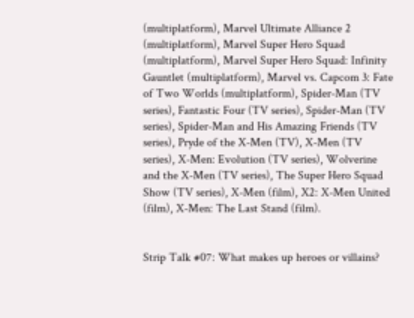(multiplatform), Marvel Ultimate Alliance 2 (multiplatform), Marvel Super Hero Squad (multiplatform), Marvel Super Hero Squad: Infinity Gauntlet (multiplatform), Marvel vs. Capcom 3: Fate of Two Worlds (multiplatform), Spider-Man (TV series), Fantastic Four (TV series), Spider-Man (TV series), Spider-Man and His Amazing Friends (TV series), Pryde of the X-Men (TV), X-Men (TV series), X-Men: Evolution (TV series), Wolverine and the X-Men (TV series), The Super Hero Squad Show (TV series), X-Men (film), X2: X-Men United (film), X-Men: The Last Stand (film).


Strip Talk #07: What makes up heroes or villains?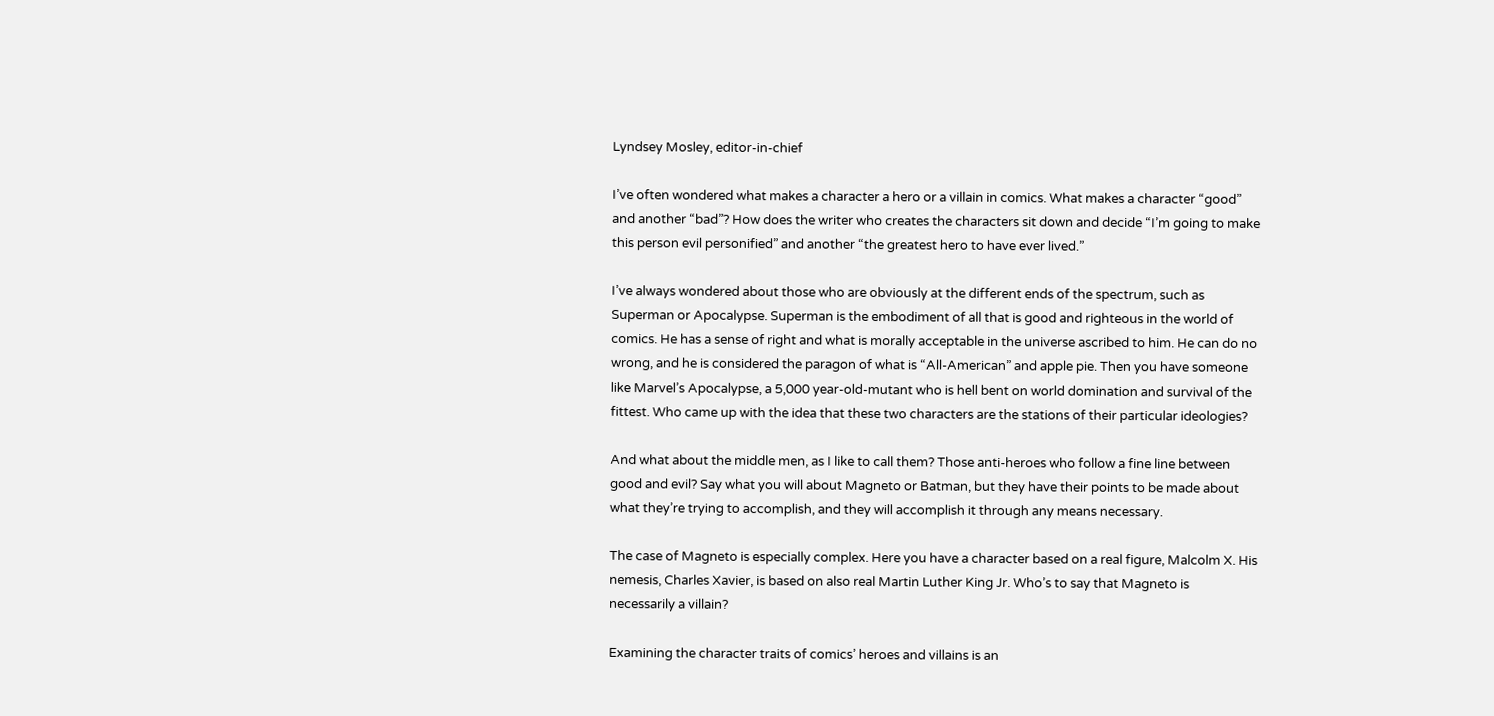Lyndsey Mosley, editor-in-chief

I’ve often wondered what makes a character a hero or a villain in comics. What makes a character “good” and another “bad”? How does the writer who creates the characters sit down and decide “I’m going to make this person evil personified” and another “the greatest hero to have ever lived.”

I’ve always wondered about those who are obviously at the different ends of the spectrum, such as Superman or Apocalypse. Superman is the embodiment of all that is good and righteous in the world of comics. He has a sense of right and what is morally acceptable in the universe ascribed to him. He can do no wrong, and he is considered the paragon of what is “All-American” and apple pie. Then you have someone like Marvel’s Apocalypse, a 5,000 year-old-mutant who is hell bent on world domination and survival of the fittest. Who came up with the idea that these two characters are the stations of their particular ideologies?

And what about the middle men, as I like to call them? Those anti-heroes who follow a fine line between good and evil? Say what you will about Magneto or Batman, but they have their points to be made about what they’re trying to accomplish, and they will accomplish it through any means necessary.

The case of Magneto is especially complex. Here you have a character based on a real figure, Malcolm X. His nemesis, Charles Xavier, is based on also real Martin Luther King Jr. Who’s to say that Magneto is necessarily a villain?

Examining the character traits of comics’ heroes and villains is an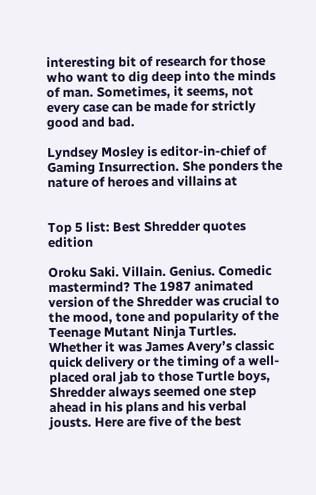interesting bit of research for those who want to dig deep into the minds of man. Sometimes, it seems, not every case can be made for strictly good and bad.

Lyndsey Mosley is editor-in-chief of Gaming Insurrection. She ponders the nature of heroes and villains at


Top 5 list: Best Shredder quotes edition

Oroku Saki. Villain. Genius. Comedic mastermind? The 1987 animated version of the Shredder was crucial to the mood, tone and popularity of the Teenage Mutant Ninja Turtles. Whether it was James Avery’s classic quick delivery or the timing of a well-placed oral jab to those Turtle boys, Shredder always seemed one step ahead in his plans and his verbal jousts. Here are five of the best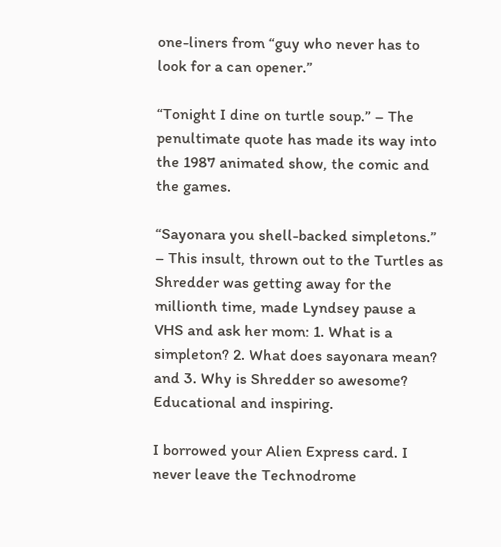one-liners from “guy who never has to look for a can opener.”

“Tonight I dine on turtle soup.” – The penultimate quote has made its way into the 1987 animated show, the comic and the games.

“Sayonara you shell-backed simpletons.” – This insult, thrown out to the Turtles as Shredder was getting away for the millionth time, made Lyndsey pause a VHS and ask her mom: 1. What is a simpleton? 2. What does sayonara mean? and 3. Why is Shredder so awesome? Educational and inspiring.

I borrowed your Alien Express card. I never leave the Technodrome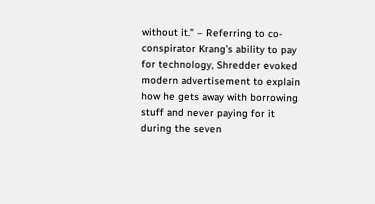without it.” – Referring to co-conspirator Krang’s ability to pay for technology, Shredder evoked modern advertisement to explain how he gets away with borrowing stuff and never paying for it during the seven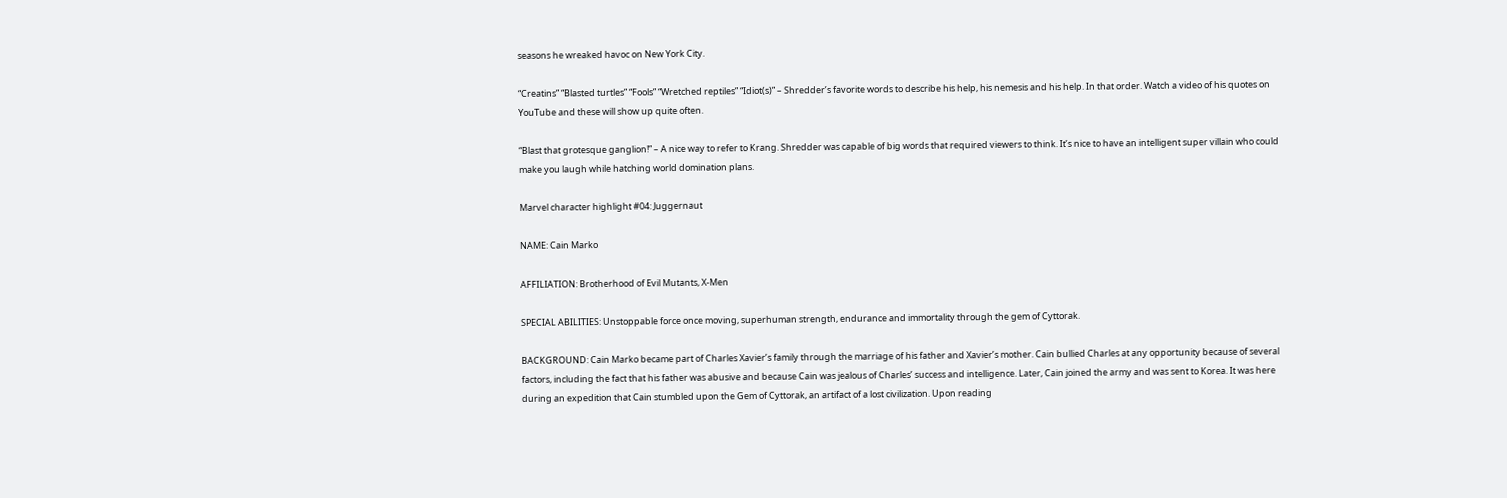seasons he wreaked havoc on New York City.

“Creatins” “Blasted turtles” “Fools” “Wretched reptiles” “Idiot(s)” – Shredder’s favorite words to describe his help, his nemesis and his help. In that order. Watch a video of his quotes on YouTube and these will show up quite often.

“Blast that grotesque ganglion!” – A nice way to refer to Krang. Shredder was capable of big words that required viewers to think. It’s nice to have an intelligent super villain who could make you laugh while hatching world domination plans.

Marvel character highlight #04: Juggernaut

NAME: Cain Marko

AFFILIATION: Brotherhood of Evil Mutants, X-Men

SPECIAL ABILITIES: Unstoppable force once moving, superhuman strength, endurance and immortality through the gem of Cyttorak.

BACKGROUND: Cain Marko became part of Charles Xavier’s family through the marriage of his father and Xavier’s mother. Cain bullied Charles at any opportunity because of several factors, including the fact that his father was abusive and because Cain was jealous of Charles’ success and intelligence. Later, Cain joined the army and was sent to Korea. It was here during an expedition that Cain stumbled upon the Gem of Cyttorak, an artifact of a lost civilization. Upon reading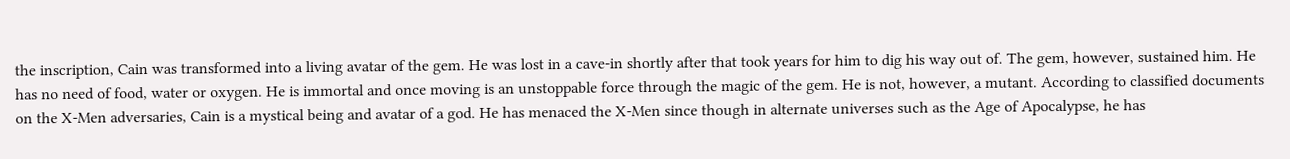the inscription, Cain was transformed into a living avatar of the gem. He was lost in a cave-in shortly after that took years for him to dig his way out of. The gem, however, sustained him. He has no need of food, water or oxygen. He is immortal and once moving is an unstoppable force through the magic of the gem. He is not, however, a mutant. According to classified documents on the X-Men adversaries, Cain is a mystical being and avatar of a god. He has menaced the X-Men since though in alternate universes such as the Age of Apocalypse, he has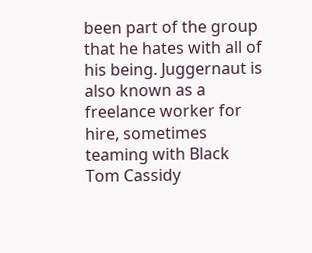been part of the group that he hates with all of his being. Juggernaut is also known as a freelance worker for hire, sometimes teaming with Black Tom Cassidy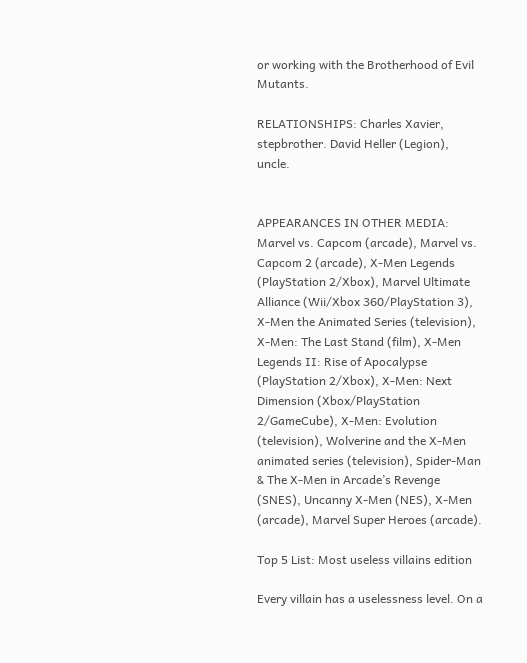or working with the Brotherhood of Evil Mutants.

RELATIONSHIPS: Charles Xavier, stepbrother. David Heller (Legion), uncle.


APPEARANCES IN OTHER MEDIA: Marvel vs. Capcom (arcade), Marvel vs. Capcom 2 (arcade), X-Men Legends (PlayStation 2/Xbox), Marvel Ultimate Alliance (Wii/Xbox 360/PlayStation 3), X-Men the Animated Series (television), X-Men: The Last Stand (film), X-Men Legends II: Rise of Apocalypse (PlayStation 2/Xbox), X-Men: Next Dimension (Xbox/PlayStation 2/GameCube), X-Men: Evolution (television), Wolverine and the X-Men animated series (television), Spider-Man & The X-Men in Arcade’s Revenge (SNES), Uncanny X-Men (NES), X-Men (arcade), Marvel Super Heroes (arcade).

Top 5 List: Most useless villains edition

Every villain has a uselessness level. On a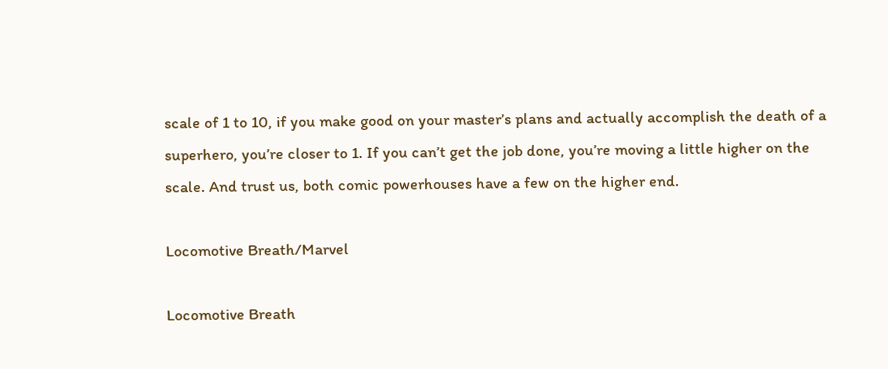scale of 1 to 10, if you make good on your master’s plans and actually accomplish the death of a superhero, you’re closer to 1. If you can’t get the job done, you’re moving a little higher on the scale. And trust us, both comic powerhouses have a few on the higher end.

Locomotive Breath/Marvel

Locomotive Breath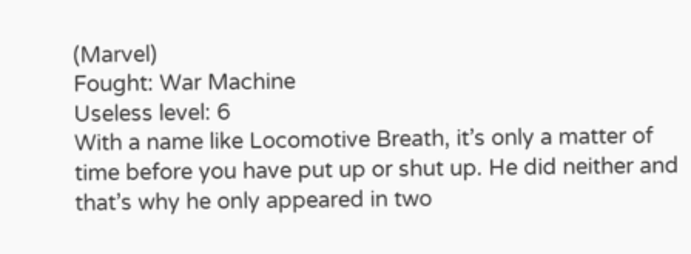(Marvel)
Fought: War Machine
Useless level: 6
With a name like Locomotive Breath, it’s only a matter of time before you have put up or shut up. He did neither and that’s why he only appeared in two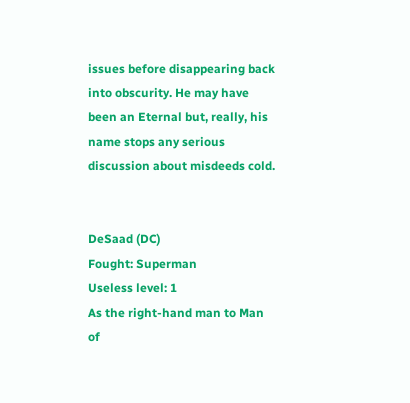issues before disappearing back into obscurity. He may have been an Eternal but, really, his name stops any serious discussion about misdeeds cold.


DeSaad (DC)
Fought: Superman
Useless level: 1
As the right-hand man to Man of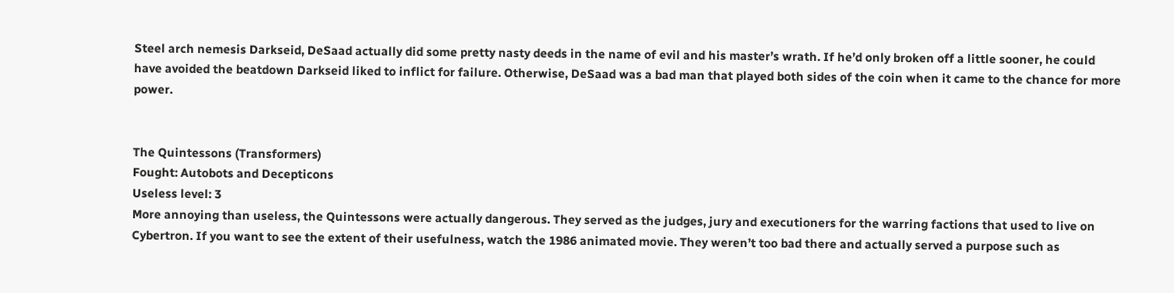Steel arch nemesis Darkseid, DeSaad actually did some pretty nasty deeds in the name of evil and his master’s wrath. If he’d only broken off a little sooner, he could have avoided the beatdown Darkseid liked to inflict for failure. Otherwise, DeSaad was a bad man that played both sides of the coin when it came to the chance for more power.


The Quintessons (Transformers)
Fought: Autobots and Decepticons
Useless level: 3
More annoying than useless, the Quintessons were actually dangerous. They served as the judges, jury and executioners for the warring factions that used to live on Cybertron. If you want to see the extent of their usefulness, watch the 1986 animated movie. They weren’t too bad there and actually served a purpose such as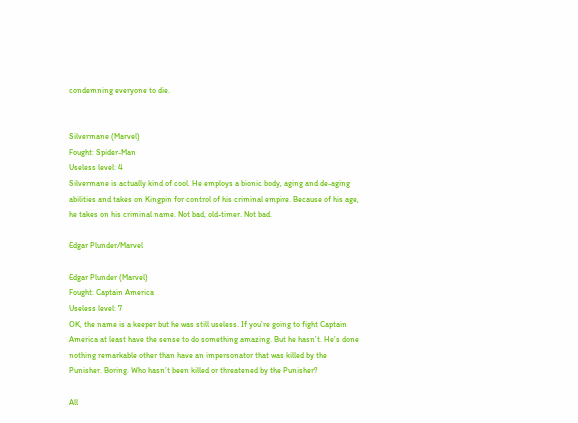condemning everyone to die.


Silvermane (Marvel)
Fought: Spider-Man
Useless level: 4
Silvermane is actually kind of cool. He employs a bionic body, aging and de-aging abilities and takes on Kingpin for control of his criminal empire. Because of his age, he takes on his criminal name. Not bad, old-timer. Not bad.

Edgar Plunder/Marvel

Edgar Plunder (Marvel)
Fought: Captain America
Useless level: 7
OK, the name is a keeper but he was still useless. If you’re going to fight Captain America at least have the sense to do something amazing. But he hasn’t. He’s done nothing remarkable other than have an impersonator that was killed by the Punisher. Boring. Who hasn’t been killed or threatened by the Punisher?

All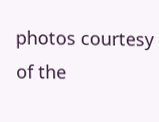photos courtesy of the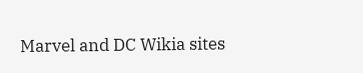Marvel and DC Wikia sites